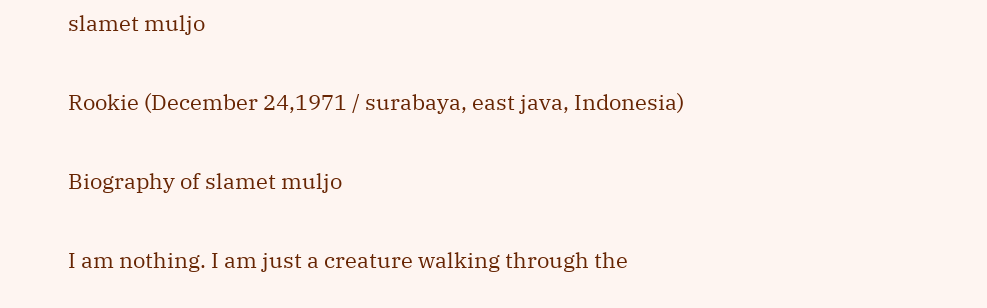slamet muljo

Rookie (December 24,1971 / surabaya, east java, Indonesia)

Biography of slamet muljo

I am nothing. I am just a creature walking through the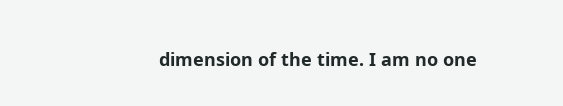dimension of the time. I am no one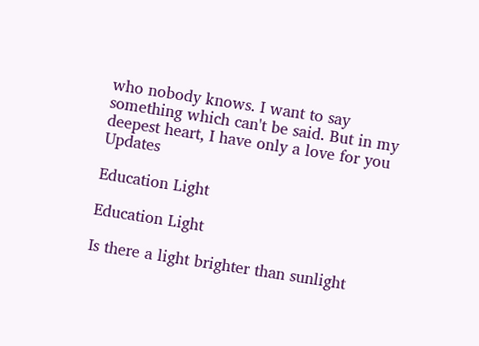who nobody knows. I want to say something which can't be said. But in my deepest heart, I have only a love for you Updates

Education Light

Education Light

Is there a light brighter than sunlight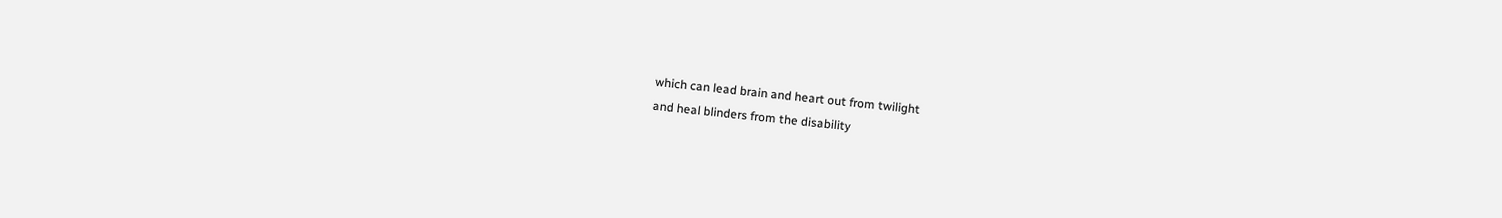which can lead brain and heart out from twilight
and heal blinders from the disability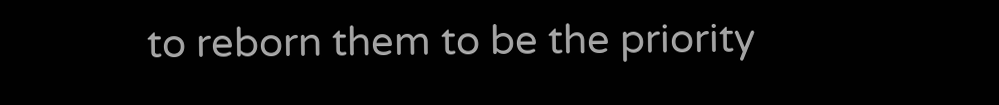to reborn them to be the priority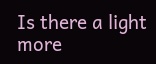Is there a light more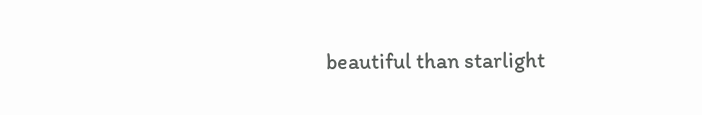beautiful than starlight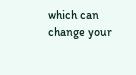which can change your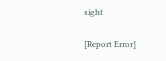sight

[Report Error]